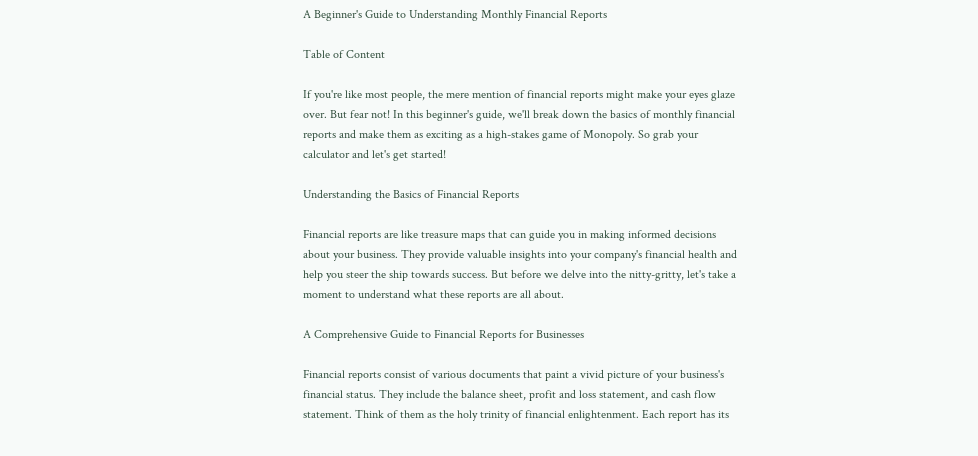A Beginner's Guide to Understanding Monthly Financial Reports

Table of Content

If you're like most people, the mere mention of financial reports might make your eyes glaze over. But fear not! In this beginner's guide, we'll break down the basics of monthly financial reports and make them as exciting as a high-stakes game of Monopoly. So grab your calculator and let's get started!

Understanding the Basics of Financial Reports

Financial reports are like treasure maps that can guide you in making informed decisions about your business. They provide valuable insights into your company's financial health and help you steer the ship towards success. But before we delve into the nitty-gritty, let's take a moment to understand what these reports are all about.

A Comprehensive Guide to Financial Reports for Businesses

Financial reports consist of various documents that paint a vivid picture of your business's financial status. They include the balance sheet, profit and loss statement, and cash flow statement. Think of them as the holy trinity of financial enlightenment. Each report has its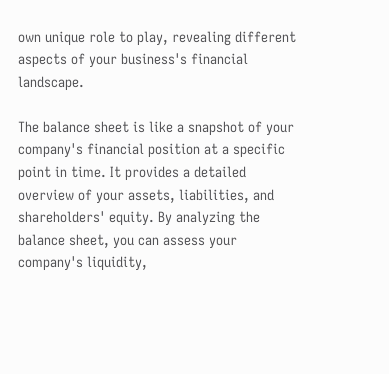own unique role to play, revealing different aspects of your business's financial landscape.

The balance sheet is like a snapshot of your company's financial position at a specific point in time. It provides a detailed overview of your assets, liabilities, and shareholders' equity. By analyzing the balance sheet, you can assess your company's liquidity,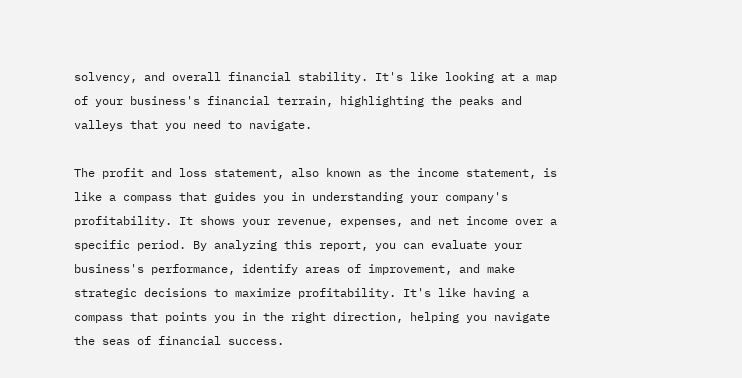solvency, and overall financial stability. It's like looking at a map of your business's financial terrain, highlighting the peaks and valleys that you need to navigate.

The profit and loss statement, also known as the income statement, is like a compass that guides you in understanding your company's profitability. It shows your revenue, expenses, and net income over a specific period. By analyzing this report, you can evaluate your business's performance, identify areas of improvement, and make strategic decisions to maximize profitability. It's like having a compass that points you in the right direction, helping you navigate the seas of financial success.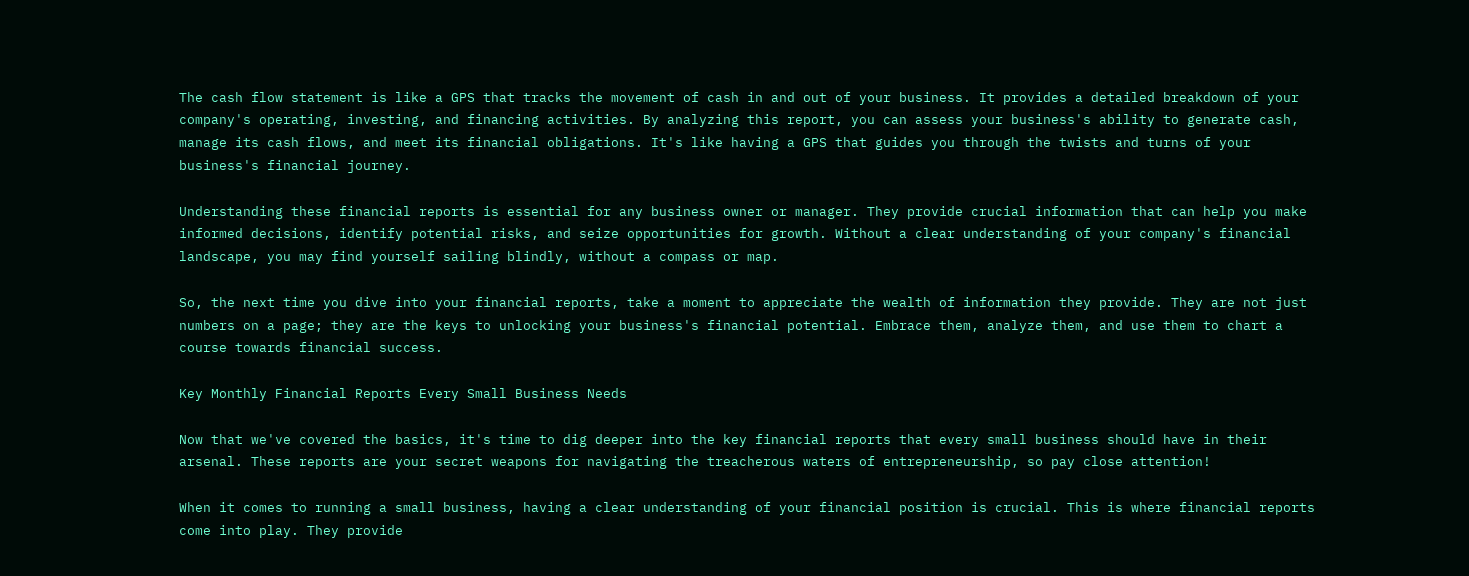The cash flow statement is like a GPS that tracks the movement of cash in and out of your business. It provides a detailed breakdown of your company's operating, investing, and financing activities. By analyzing this report, you can assess your business's ability to generate cash, manage its cash flows, and meet its financial obligations. It's like having a GPS that guides you through the twists and turns of your business's financial journey.

Understanding these financial reports is essential for any business owner or manager. They provide crucial information that can help you make informed decisions, identify potential risks, and seize opportunities for growth. Without a clear understanding of your company's financial landscape, you may find yourself sailing blindly, without a compass or map.

So, the next time you dive into your financial reports, take a moment to appreciate the wealth of information they provide. They are not just numbers on a page; they are the keys to unlocking your business's financial potential. Embrace them, analyze them, and use them to chart a course towards financial success.

Key Monthly Financial Reports Every Small Business Needs

Now that we've covered the basics, it's time to dig deeper into the key financial reports that every small business should have in their arsenal. These reports are your secret weapons for navigating the treacherous waters of entrepreneurship, so pay close attention!

When it comes to running a small business, having a clear understanding of your financial position is crucial. This is where financial reports come into play. They provide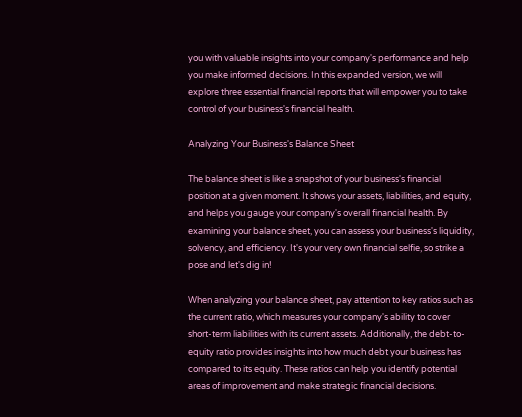you with valuable insights into your company's performance and help you make informed decisions. In this expanded version, we will explore three essential financial reports that will empower you to take control of your business's financial health.

Analyzing Your Business's Balance Sheet

The balance sheet is like a snapshot of your business's financial position at a given moment. It shows your assets, liabilities, and equity, and helps you gauge your company's overall financial health. By examining your balance sheet, you can assess your business's liquidity, solvency, and efficiency. It's your very own financial selfie, so strike a pose and let's dig in!

When analyzing your balance sheet, pay attention to key ratios such as the current ratio, which measures your company's ability to cover short-term liabilities with its current assets. Additionally, the debt-to-equity ratio provides insights into how much debt your business has compared to its equity. These ratios can help you identify potential areas of improvement and make strategic financial decisions.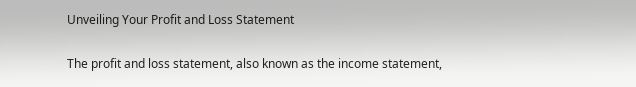Unveiling Your Profit and Loss Statement

The profit and loss statement, also known as the income statement,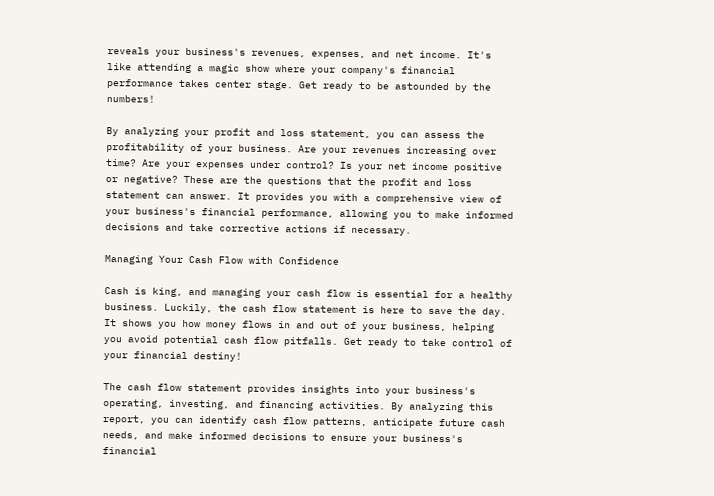reveals your business's revenues, expenses, and net income. It's like attending a magic show where your company's financial performance takes center stage. Get ready to be astounded by the numbers!

By analyzing your profit and loss statement, you can assess the profitability of your business. Are your revenues increasing over time? Are your expenses under control? Is your net income positive or negative? These are the questions that the profit and loss statement can answer. It provides you with a comprehensive view of your business's financial performance, allowing you to make informed decisions and take corrective actions if necessary.

Managing Your Cash Flow with Confidence

Cash is king, and managing your cash flow is essential for a healthy business. Luckily, the cash flow statement is here to save the day. It shows you how money flows in and out of your business, helping you avoid potential cash flow pitfalls. Get ready to take control of your financial destiny!

The cash flow statement provides insights into your business's operating, investing, and financing activities. By analyzing this report, you can identify cash flow patterns, anticipate future cash needs, and make informed decisions to ensure your business's financial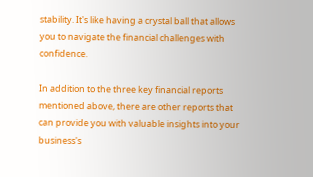stability. It's like having a crystal ball that allows you to navigate the financial challenges with confidence.

In addition to the three key financial reports mentioned above, there are other reports that can provide you with valuable insights into your business's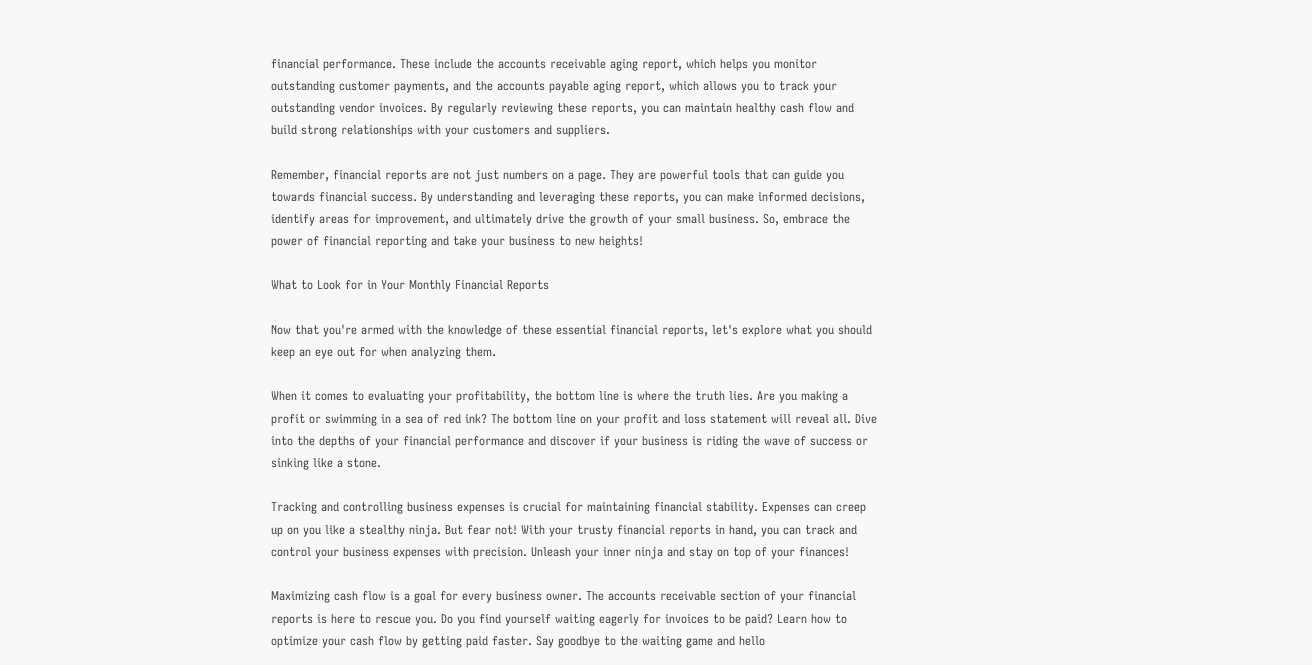financial performance. These include the accounts receivable aging report, which helps you monitor outstanding customer payments, and the accounts payable aging report, which allows you to track your outstanding vendor invoices. By regularly reviewing these reports, you can maintain healthy cash flow and build strong relationships with your customers and suppliers.

Remember, financial reports are not just numbers on a page. They are powerful tools that can guide you towards financial success. By understanding and leveraging these reports, you can make informed decisions, identify areas for improvement, and ultimately drive the growth of your small business. So, embrace the power of financial reporting and take your business to new heights!

What to Look for in Your Monthly Financial Reports

Now that you're armed with the knowledge of these essential financial reports, let's explore what you should keep an eye out for when analyzing them.

When it comes to evaluating your profitability, the bottom line is where the truth lies. Are you making a profit or swimming in a sea of red ink? The bottom line on your profit and loss statement will reveal all. Dive into the depths of your financial performance and discover if your business is riding the wave of success or sinking like a stone.

Tracking and controlling business expenses is crucial for maintaining financial stability. Expenses can creep up on you like a stealthy ninja. But fear not! With your trusty financial reports in hand, you can track and control your business expenses with precision. Unleash your inner ninja and stay on top of your finances!

Maximizing cash flow is a goal for every business owner. The accounts receivable section of your financial reports is here to rescue you. Do you find yourself waiting eagerly for invoices to be paid? Learn how to optimize your cash flow by getting paid faster. Say goodbye to the waiting game and hello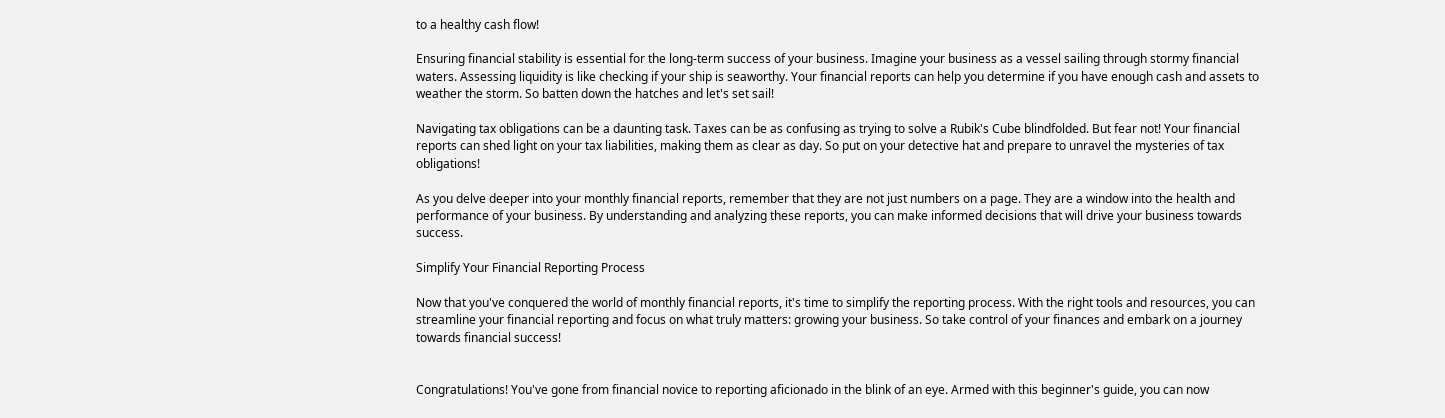to a healthy cash flow!

Ensuring financial stability is essential for the long-term success of your business. Imagine your business as a vessel sailing through stormy financial waters. Assessing liquidity is like checking if your ship is seaworthy. Your financial reports can help you determine if you have enough cash and assets to weather the storm. So batten down the hatches and let's set sail!

Navigating tax obligations can be a daunting task. Taxes can be as confusing as trying to solve a Rubik's Cube blindfolded. But fear not! Your financial reports can shed light on your tax liabilities, making them as clear as day. So put on your detective hat and prepare to unravel the mysteries of tax obligations!

As you delve deeper into your monthly financial reports, remember that they are not just numbers on a page. They are a window into the health and performance of your business. By understanding and analyzing these reports, you can make informed decisions that will drive your business towards success.

Simplify Your Financial Reporting Process

Now that you've conquered the world of monthly financial reports, it's time to simplify the reporting process. With the right tools and resources, you can streamline your financial reporting and focus on what truly matters: growing your business. So take control of your finances and embark on a journey towards financial success!


Congratulations! You've gone from financial novice to reporting aficionado in the blink of an eye. Armed with this beginner's guide, you can now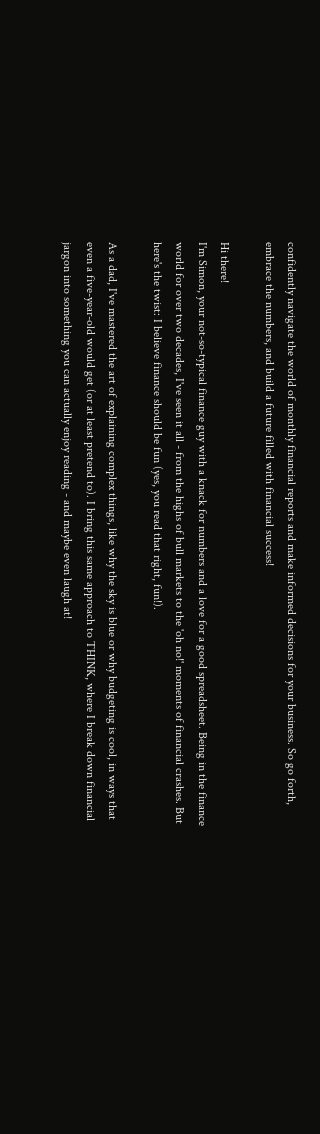confidently navigate the world of monthly financial reports and make informed decisions for your business. So go forth, embrace the numbers, and build a future filled with financial success!

Hi there!
I'm Simon, your not-so-typical finance guy with a knack for numbers and a love for a good spreadsheet. Being in the finance world for over two decades, I've seen it all - from the highs of bull markets to the 'oh no!' moments of financial crashes. But here's the twist: I believe finance should be fun (yes, you read that right, fun!).

As a dad, I've mastered the art of explaining complex things, like why the sky is blue or why budgeting is cool, in ways that even a five-year-old would get (or at least pretend to). I bring this same approach to THINK, where I break down financial jargon into something you can actually enjoy reading - and maybe even laugh at!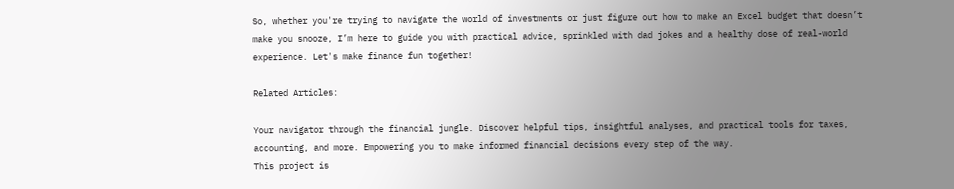So, whether you're trying to navigate the world of investments or just figure out how to make an Excel budget that doesn’t make you snooze, I’m here to guide you with practical advice, sprinkled with dad jokes and a healthy dose of real-world experience. Let's make finance fun together!

Related Articles:

Your navigator through the financial jungle. Discover helpful tips, insightful analyses, and practical tools for taxes, accounting, and more. Empowering you to make informed financial decisions every step of the way.
This project is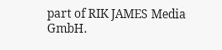part of RIK JAMES Media GmbH.